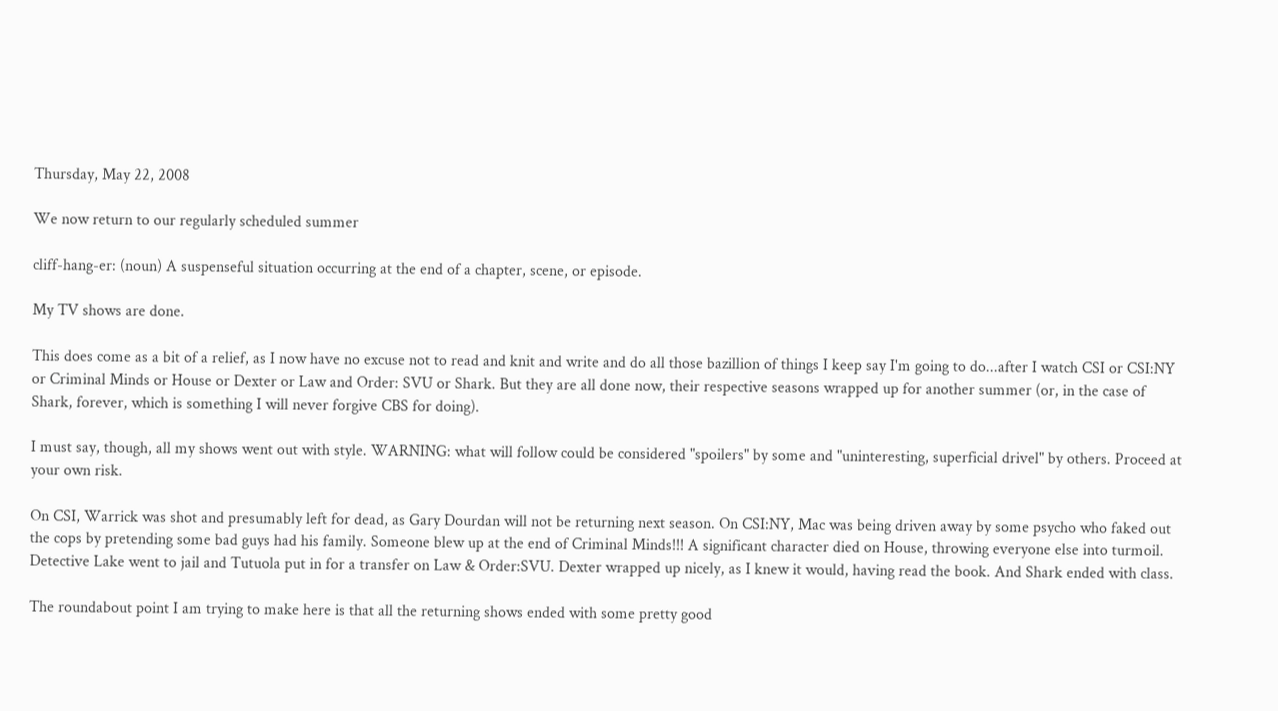Thursday, May 22, 2008

We now return to our regularly scheduled summer

cliff-hang-er: (noun) A suspenseful situation occurring at the end of a chapter, scene, or episode.

My TV shows are done.

This does come as a bit of a relief, as I now have no excuse not to read and knit and write and do all those bazillion of things I keep say I'm going to do...after I watch CSI or CSI:NY or Criminal Minds or House or Dexter or Law and Order: SVU or Shark. But they are all done now, their respective seasons wrapped up for another summer (or, in the case of Shark, forever, which is something I will never forgive CBS for doing).

I must say, though, all my shows went out with style. WARNING: what will follow could be considered "spoilers" by some and "uninteresting, superficial drivel" by others. Proceed at your own risk.

On CSI, Warrick was shot and presumably left for dead, as Gary Dourdan will not be returning next season. On CSI:NY, Mac was being driven away by some psycho who faked out the cops by pretending some bad guys had his family. Someone blew up at the end of Criminal Minds!!! A significant character died on House, throwing everyone else into turmoil. Detective Lake went to jail and Tutuola put in for a transfer on Law & Order:SVU. Dexter wrapped up nicely, as I knew it would, having read the book. And Shark ended with class.

The roundabout point I am trying to make here is that all the returning shows ended with some pretty good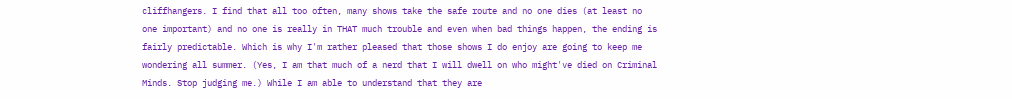cliffhangers. I find that all too often, many shows take the safe route and no one dies (at least no one important) and no one is really in THAT much trouble and even when bad things happen, the ending is fairly predictable. Which is why I'm rather pleased that those shows I do enjoy are going to keep me wondering all summer. (Yes, I am that much of a nerd that I will dwell on who might've died on Criminal Minds. Stop judging me.) While I am able to understand that they are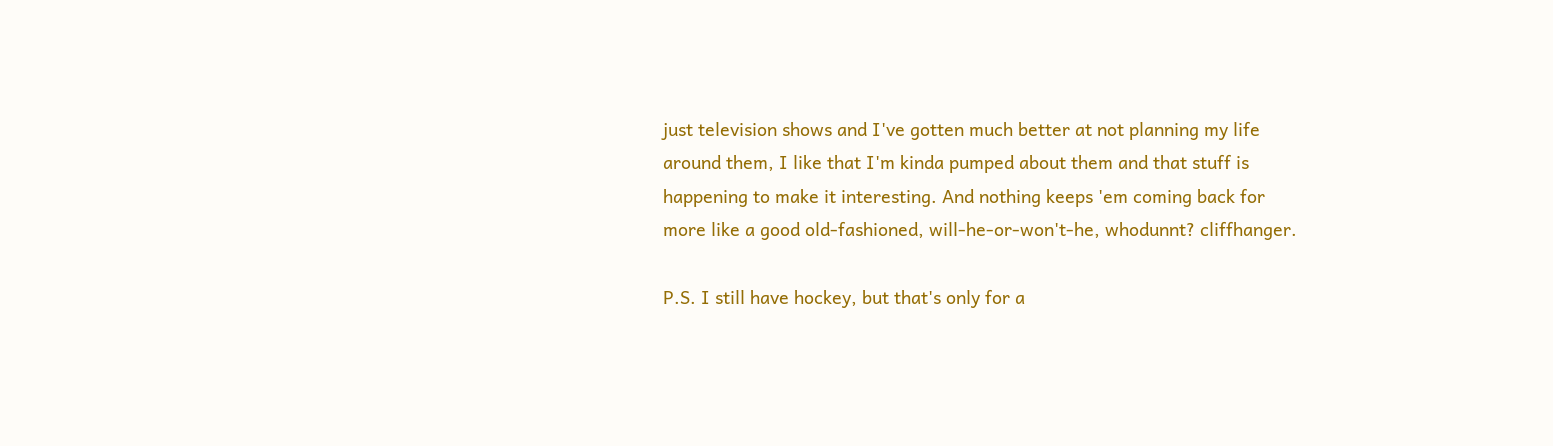just television shows and I've gotten much better at not planning my life around them, I like that I'm kinda pumped about them and that stuff is happening to make it interesting. And nothing keeps 'em coming back for more like a good old-fashioned, will-he-or-won't-he, whodunnt? cliffhanger.

P.S. I still have hockey, but that's only for a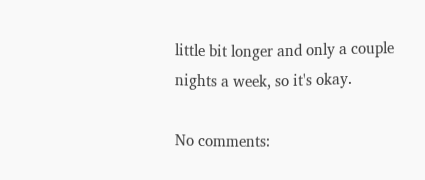little bit longer and only a couple nights a week, so it's okay.

No comments: